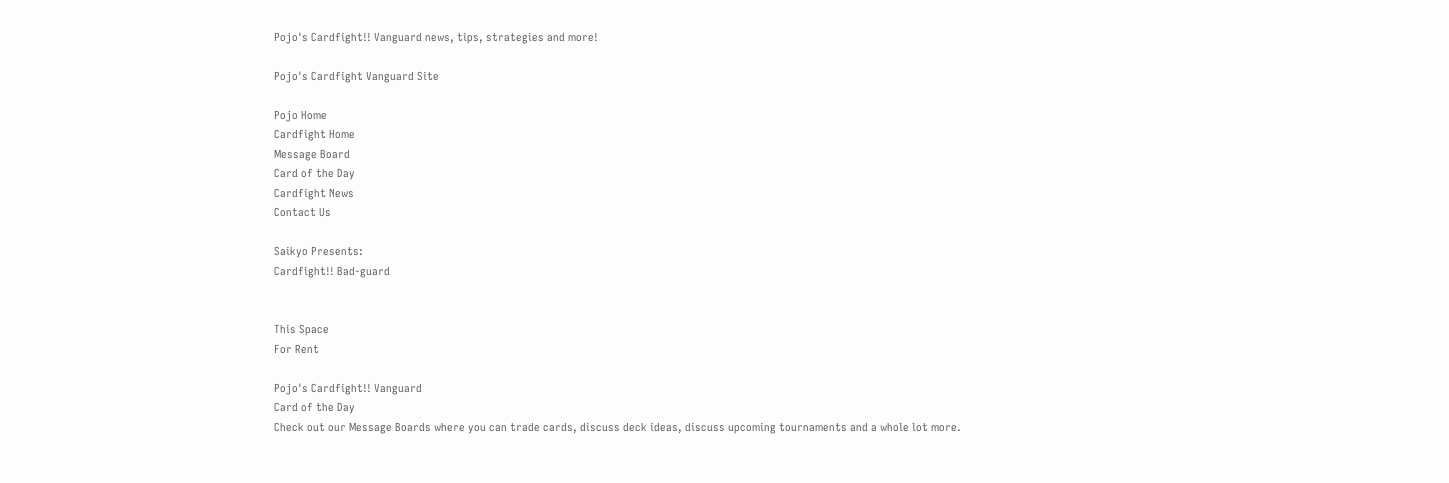Pojo's Cardfight!! Vanguard news, tips, strategies and more!

Pojo's Cardfight Vanguard Site

Pojo Home
Cardfight Home
Message Board
Card of the Day
Cardfight News
Contact Us

Saikyo Presents:
Cardfight!! Bad-guard


This Space
For Rent

Pojo's Cardfight!! Vanguard
Card of the Day
Check out our Message Boards where you can trade cards, discuss deck ideas, discuss upcoming tournaments and a whole lot more.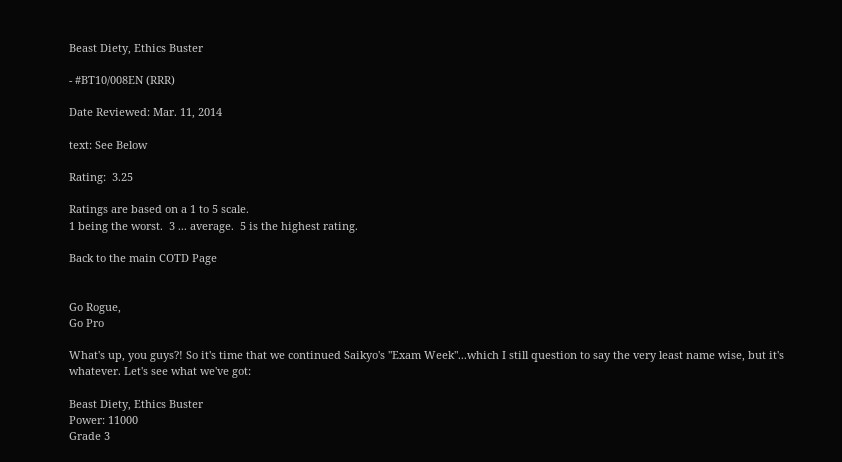Beast Diety, Ethics Buster

- #BT10/008EN (RRR)

Date Reviewed: Mar. 11, 2014

text: See Below

Rating:  3.25

Ratings are based on a 1 to 5 scale.
1 being the worst.  3 ... average.  5 is the highest rating.

Back to the main COTD Page


Go Rogue,
Go Pro

What's up, you guys?! So it's time that we continued Saikyo's "Exam Week"...which I still question to say the very least name wise, but it's whatever. Let's see what we've got:

Beast Diety, Ethics Buster
Power: 11000
Grade 3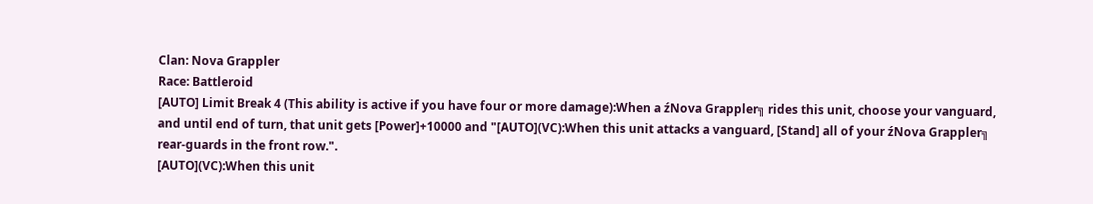Clan: Nova Grappler
Race: Battleroid
[AUTO] Limit Break 4 (This ability is active if you have four or more damage):When a źNova Grappler╗ rides this unit, choose your vanguard, and until end of turn, that unit gets [Power]+10000 and "[AUTO](VC):When this unit attacks a vanguard, [Stand] all of your źNova Grappler╗ rear-guards in the front row.".
[AUTO](VC):When this unit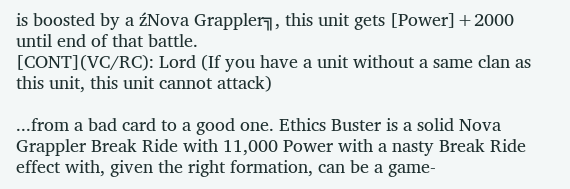is boosted by a źNova Grappler╗, this unit gets [Power]+2000 until end of that battle.
[CONT](VC/RC): Lord (If you have a unit without a same clan as this unit, this unit cannot attack)

...from a bad card to a good one. Ethics Buster is a solid Nova Grappler Break Ride with 11,000 Power with a nasty Break Ride effect with, given the right formation, can be a game-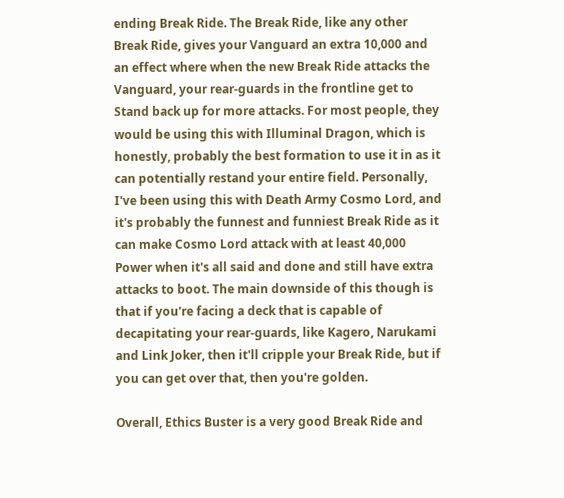ending Break Ride. The Break Ride, like any other Break Ride, gives your Vanguard an extra 10,000 and an effect where when the new Break Ride attacks the Vanguard, your rear-guards in the frontline get to Stand back up for more attacks. For most people, they would be using this with Illuminal Dragon, which is honestly, probably the best formation to use it in as it can potentially restand your entire field. Personally, I've been using this with Death Army Cosmo Lord, and it's probably the funnest and funniest Break Ride as it can make Cosmo Lord attack with at least 40,000 Power when it's all said and done and still have extra attacks to boot. The main downside of this though is that if you're facing a deck that is capable of decapitating your rear-guards, like Kagero, Narukami and Link Joker, then it'll cripple your Break Ride, but if you can get over that, then you're golden.

Overall, Ethics Buster is a very good Break Ride and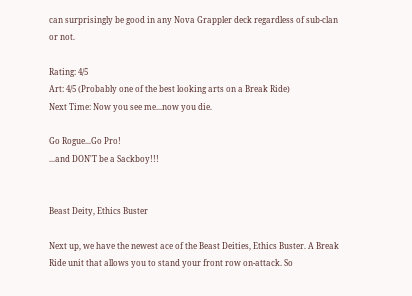can surprisingly be good in any Nova Grappler deck regardless of sub-clan or not.

Rating: 4/5
Art: 4/5 (Probably one of the best looking arts on a Break Ride)
Next Time: Now you see me...now you die.

Go Rogue...Go Pro!
...and DON'T be a Sackboy!!!


Beast Deity, Ethics Buster

Next up, we have the newest ace of the Beast Deities, Ethics Buster. A Break Ride unit that allows you to stand your front row on-attack. So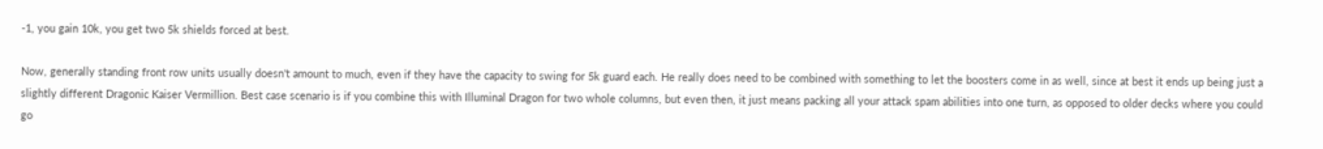-1, you gain 10k, you get two 5k shields forced at best.

Now, generally standing front row units usually doesn't amount to much, even if they have the capacity to swing for 5k guard each. He really does need to be combined with something to let the boosters come in as well, since at best it ends up being just a slightly different Dragonic Kaiser Vermillion. Best case scenario is if you combine this with Illuminal Dragon for two whole columns, but even then, it just means packing all your attack spam abilities into one turn, as opposed to older decks where you could go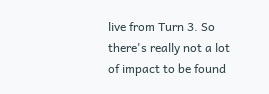live from Turn 3. So there's really not a lot of impact to be found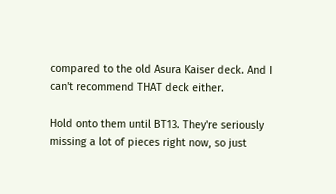compared to the old Asura Kaiser deck. And I can't recommend THAT deck either.

Hold onto them until BT13. They're seriously missing a lot of pieces right now, so just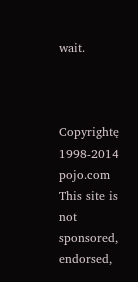wait.



Copyrightę 1998-2014 pojo.com
This site is not sponsored, endorsed,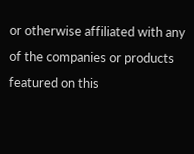or otherwise affiliated with any of the companies or products featured on this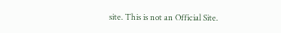site. This is not an Official Site.